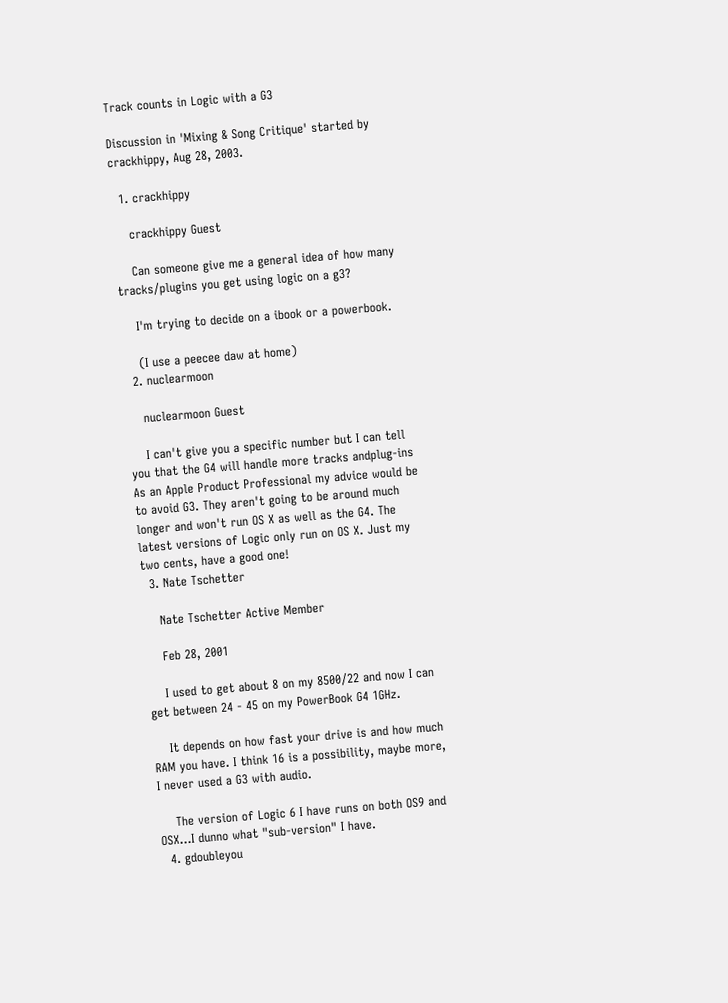Track counts in Logic with a G3

Discussion in 'Mixing & Song Critique' started by crackhippy, Aug 28, 2003.

  1. crackhippy

    crackhippy Guest

    Can someone give me a general idea of how many tracks/plugins you get using logic on a g3?

    I'm trying to decide on a ibook or a powerbook.

    (I use a peecee daw at home)
  2. nuclearmoon

    nuclearmoon Guest

    I can't give you a specific number but I can tell you that the G4 will handle more tracks andplug-ins As an Apple Product Professional my advice would be to avoid G3. They aren't going to be around much longer and won't run OS X as well as the G4. The latest versions of Logic only run on OS X. Just my two cents, have a good one!
  3. Nate Tschetter

    Nate Tschetter Active Member

    Feb 28, 2001

    I used to get about 8 on my 8500/22 and now I can get between 24 - 45 on my PowerBook G4 1GHz.

    It depends on how fast your drive is and how much RAM you have. I think 16 is a possibility, maybe more, I never used a G3 with audio.

    The version of Logic 6 I have runs on both OS9 and OSX...I dunno what "sub-version" I have.
  4. gdoubleyou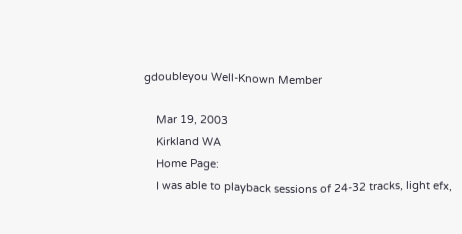gdoubleyou Well-Known Member

    Mar 19, 2003
    Kirkland WA
    Home Page:
    I was able to playback sessions of 24-32 tracks, light efx,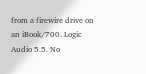from a firewire drive on an iBook/700. Logic Audio 5.5. No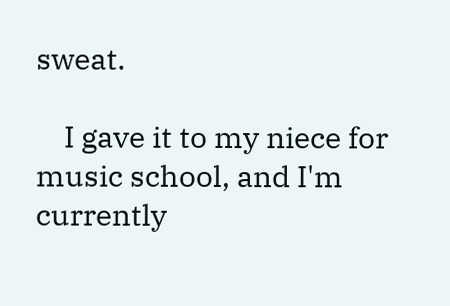sweat.

    I gave it to my niece for music school, and I'm currently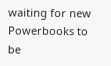waiting for new Powerbooks to be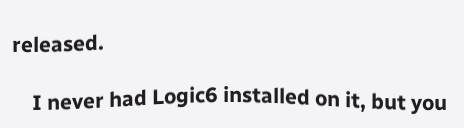released.

    I never had Logic6 installed on it, but you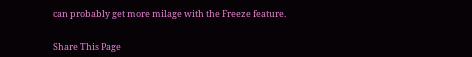can probably get more milage with the Freeze feature.


Share This Page